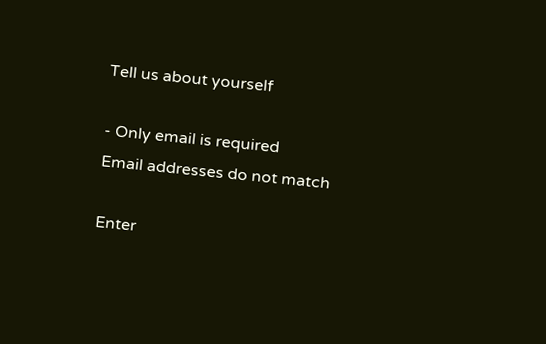Tell us about yourself

- Only email is required
Email addresses do not match

Enter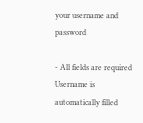your username and password

- All fields are required
Username is automatically filled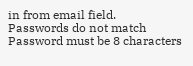in from email field.
Passwords do not match
Password must be 8 characters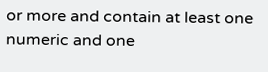or more and contain at least one numeric and one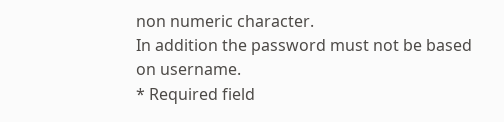non numeric character.
In addition the password must not be based on username.
* Required field